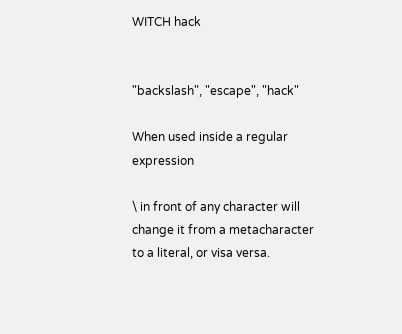WITCH hack


"backslash", "escape", "hack"

When used inside a regular expression

\ in front of any character will change it from a metacharacter to a literal, or visa versa.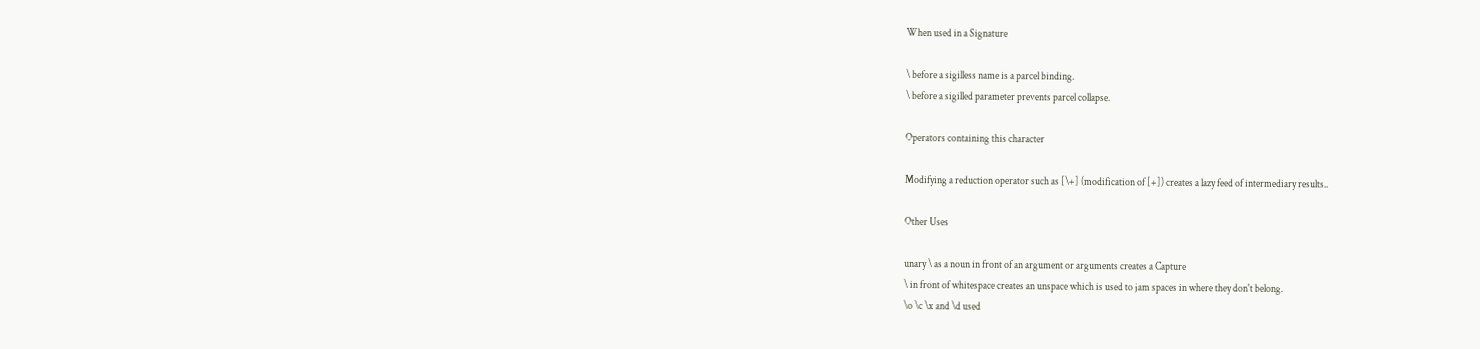When used in a Signature

\ before a sigilless name is a parcel binding.
\ before a sigilled parameter prevents parcel collapse.

Operators containing this character

Modifying a reduction operator such as [\+] (modification of [+]) creates a lazy feed of intermediary results..

Other Uses

unary \ as a noun in front of an argument or arguments creates a Capture
\ in front of whitespace creates an unspace which is used to jam spaces in where they don't belong.
\o \c \x and \d used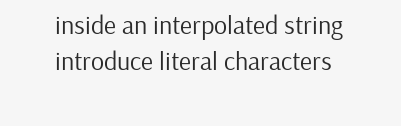inside an interpolated string introduce literal characters